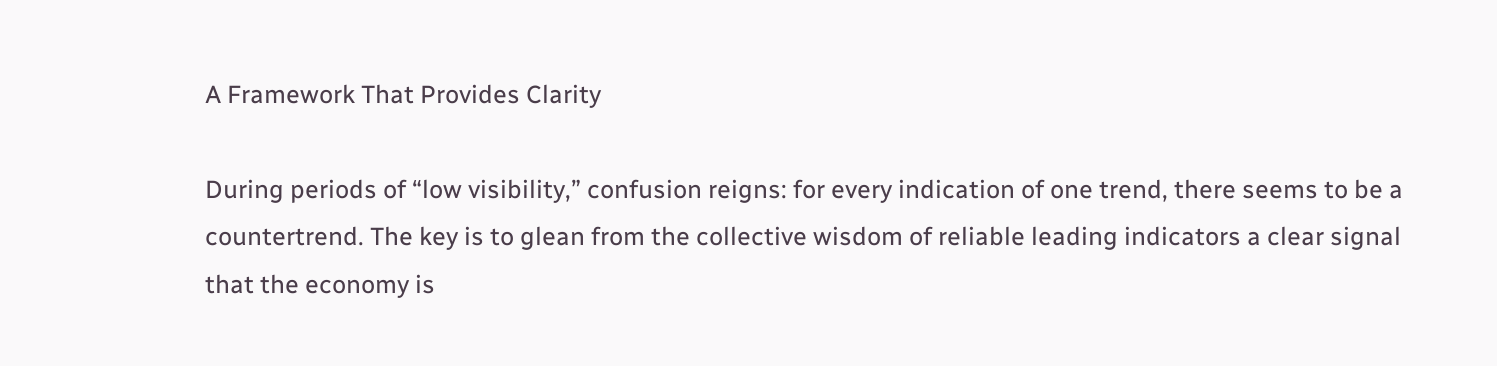A Framework That Provides Clarity

During periods of “low visibility,” confusion reigns: for every indication of one trend, there seems to be a countertrend. The key is to glean from the collective wisdom of reliable leading indicators a clear signal that the economy is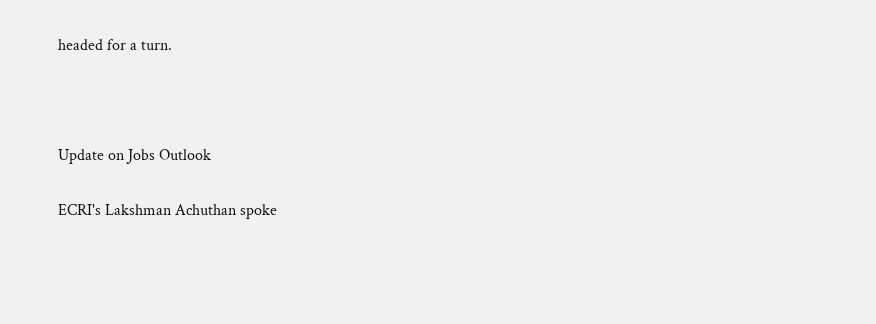headed for a turn.



Update on Jobs Outlook

ECRI's Lakshman Achuthan spoke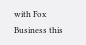with Fox Business this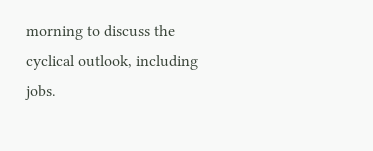morning to discuss the cyclical outlook, including jobs.